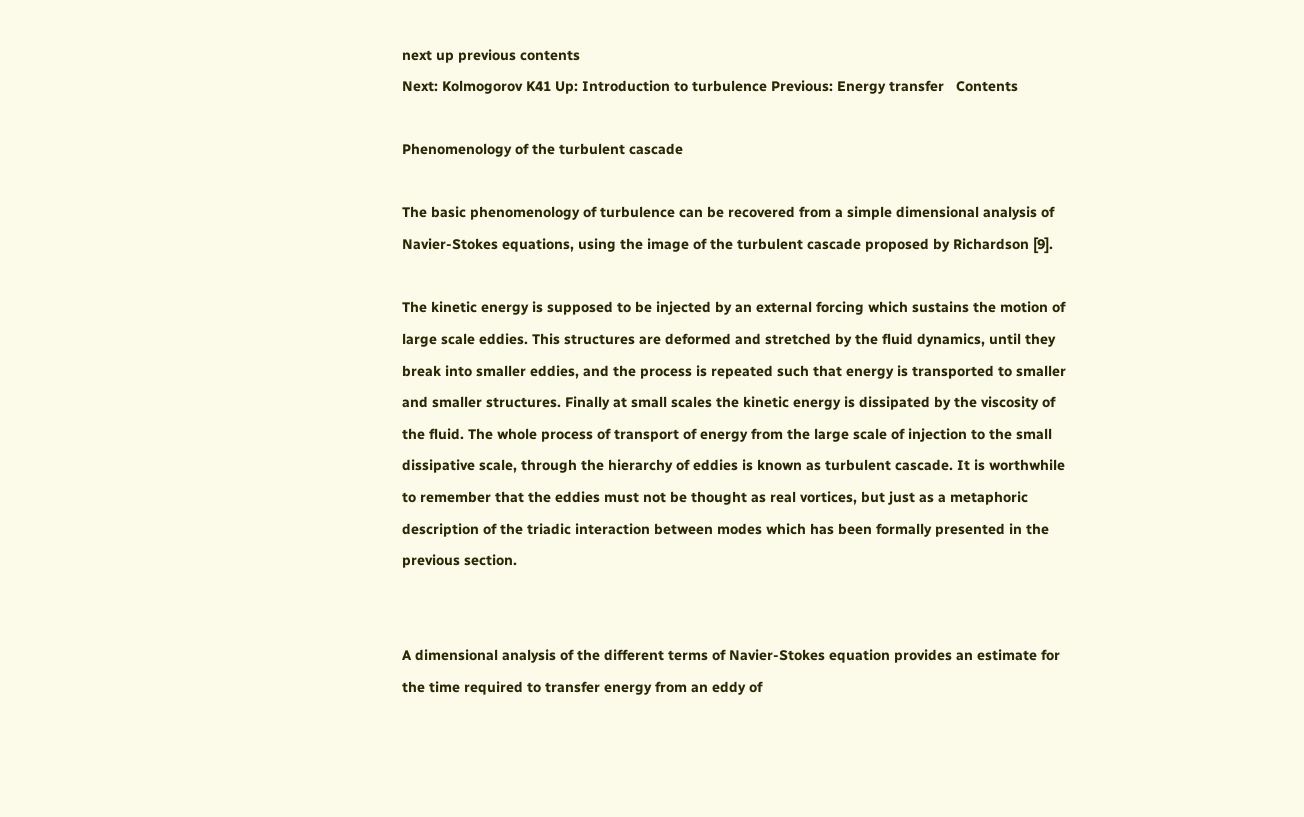next up previous contents
Next: Kolmogorov K41 Up: Introduction to turbulence Previous: Energy transfer   Contents

Phenomenology of the turbulent cascade

The basic phenomenology of turbulence can be recovered from a simple dimensional analysis of Navier-Stokes equations, using the image of the turbulent cascade proposed by Richardson [9].

The kinetic energy is supposed to be injected by an external forcing which sustains the motion of large scale eddies. This structures are deformed and stretched by the fluid dynamics, until they break into smaller eddies, and the process is repeated such that energy is transported to smaller and smaller structures. Finally at small scales the kinetic energy is dissipated by the viscosity of the fluid. The whole process of transport of energy from the large scale of injection to the small dissipative scale, through the hierarchy of eddies is known as turbulent cascade. It is worthwhile to remember that the eddies must not be thought as real vortices, but just as a metaphoric description of the triadic interaction between modes which has been formally presented in the previous section.


A dimensional analysis of the different terms of Navier-Stokes equation provides an estimate for the time required to transfer energy from an eddy of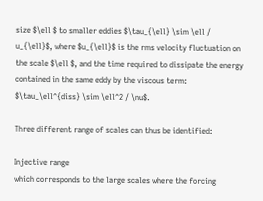size $\ell $ to smaller eddies $\tau_{\ell} \sim \ell / u_{\ell}$, where $u_{\ell}$ is the rms velocity fluctuation on the scale $\ell $, and the time required to dissipate the energy contained in the same eddy by the viscous term: $\tau_\ell^{diss} \sim \ell^2 / \nu$.

Three different range of scales can thus be identified:

Injective range
which corresponds to the large scales where the forcing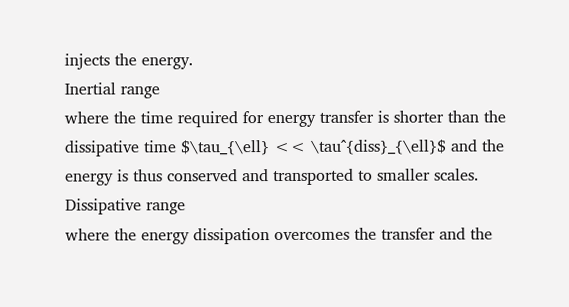injects the energy.
Inertial range
where the time required for energy transfer is shorter than the dissipative time $\tau_{\ell} << \tau^{diss}_{\ell}$ and the energy is thus conserved and transported to smaller scales.
Dissipative range
where the energy dissipation overcomes the transfer and the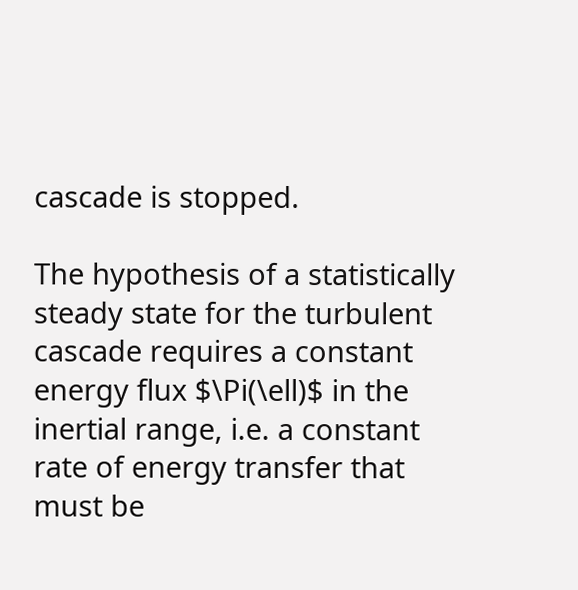cascade is stopped.

The hypothesis of a statistically steady state for the turbulent cascade requires a constant energy flux $\Pi(\ell)$ in the inertial range, i.e. a constant rate of energy transfer that must be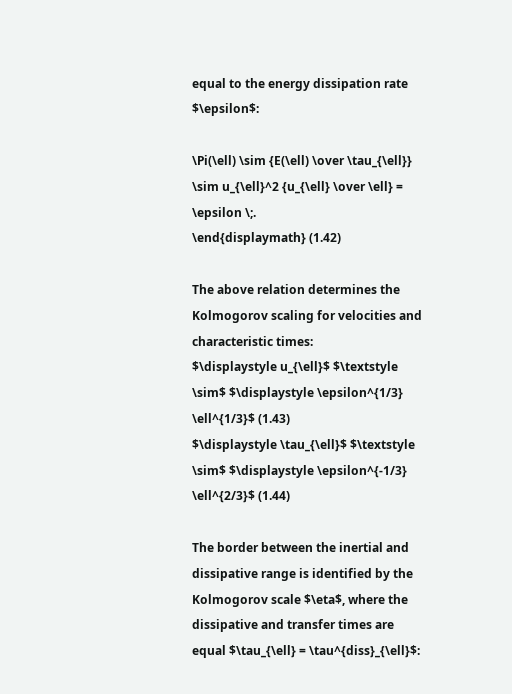equal to the energy dissipation rate $\epsilon$:

\Pi(\ell) \sim {E(\ell) \over \tau_{\ell}}
\sim u_{\ell}^2 {u_{\ell} \over \ell} = \epsilon \;.
\end{displaymath} (1.42)

The above relation determines the Kolmogorov scaling for velocities and characteristic times:
$\displaystyle u_{\ell}$ $\textstyle \sim$ $\displaystyle \epsilon^{1/3} \ell^{1/3}$ (1.43)
$\displaystyle \tau_{\ell}$ $\textstyle \sim$ $\displaystyle \epsilon^{-1/3} \ell^{2/3}$ (1.44)

The border between the inertial and dissipative range is identified by the Kolmogorov scale $\eta$, where the dissipative and transfer times are equal $\tau_{\ell} = \tau^{diss}_{\ell}$: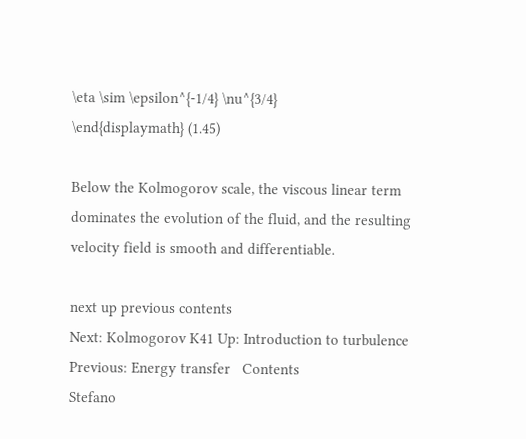\eta \sim \epsilon^{-1/4} \nu^{3/4}
\end{displaymath} (1.45)

Below the Kolmogorov scale, the viscous linear term dominates the evolution of the fluid, and the resulting velocity field is smooth and differentiable.

next up previous contents
Next: Kolmogorov K41 Up: Introduction to turbulence Previous: Energy transfer   Contents
Stefano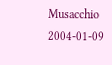Musacchio 2004-01-09